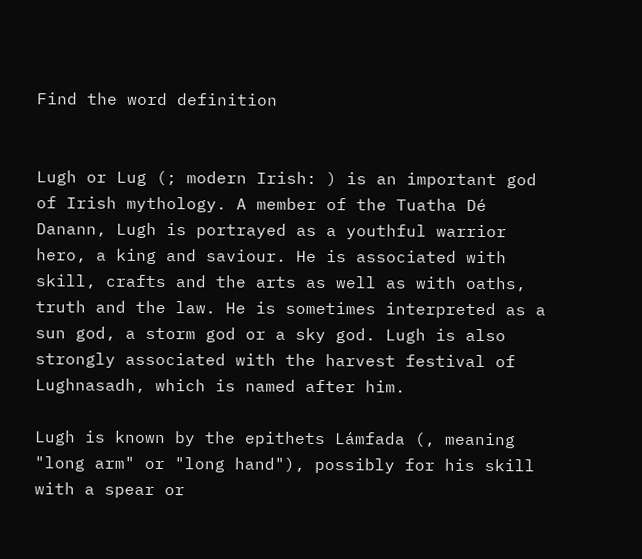Find the word definition


Lugh or Lug (; modern Irish: ) is an important god of Irish mythology. A member of the Tuatha Dé Danann, Lugh is portrayed as a youthful warrior hero, a king and saviour. He is associated with skill, crafts and the arts as well as with oaths, truth and the law. He is sometimes interpreted as a sun god, a storm god or a sky god. Lugh is also strongly associated with the harvest festival of Lughnasadh, which is named after him.

Lugh is known by the epithets Lámfada (, meaning "long arm" or "long hand"), possibly for his skill with a spear or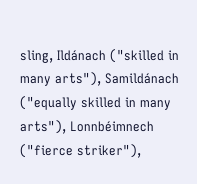sling, Ildánach ("skilled in many arts"), Samildánach ("equally skilled in many arts"), Lonnbéimnech ("fierce striker"),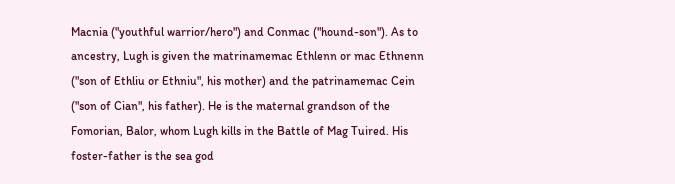Macnia ("youthful warrior/hero") and Conmac ("hound-son"). As to ancestry, Lugh is given the matrinamemac Ethlenn or mac Ethnenn ("son of Ethliu or Ethniu", his mother) and the patrinamemac Cein ("son of Cian", his father). He is the maternal grandson of the Fomorian, Balor, whom Lugh kills in the Battle of Mag Tuired. His foster-father is the sea god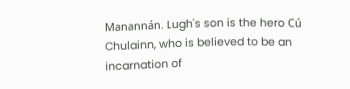Manannán. Lugh's son is the hero Cú Chulainn, who is believed to be an incarnation of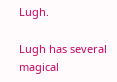Lugh.

Lugh has several magical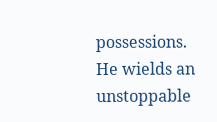possessions. He wields an unstoppable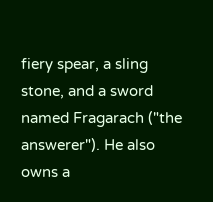fiery spear, a sling stone, and a sword named Fragarach ("the answerer"). He also owns a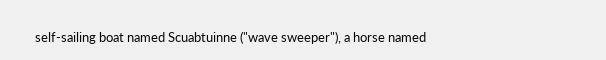self-sailing boat named Scuabtuinne ("wave sweeper"), a horse named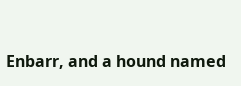Enbarr, and a hound named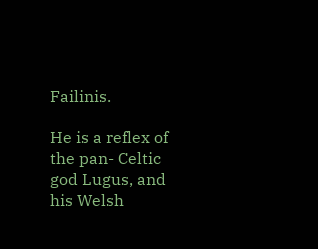Failinis.

He is a reflex of the pan- Celtic god Lugus, and his Welsh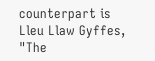counterpart is Lleu Llaw Gyffes, "The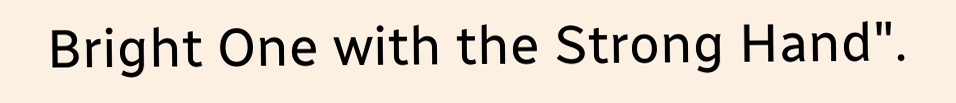Bright One with the Strong Hand".